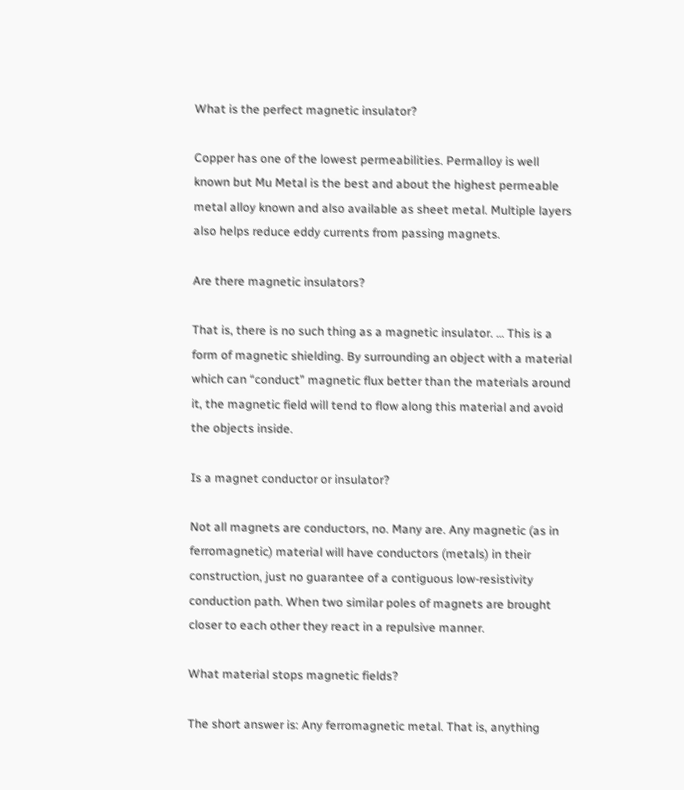What is the perfect magnetic insulator?

Copper has one of the lowest permeabilities. Permalloy is well known but Mu Metal is the best and about the highest permeable metal alloy known and also available as sheet metal. Multiple layers also helps reduce eddy currents from passing magnets.

Are there magnetic insulators?

That is, there is no such thing as a magnetic insulator. … This is a form of magnetic shielding. By surrounding an object with a material which can “conduct” magnetic flux better than the materials around it, the magnetic field will tend to flow along this material and avoid the objects inside.

Is a magnet conductor or insulator?

Not all magnets are conductors, no. Many are. Any magnetic (as in ferromagnetic) material will have conductors (metals) in their construction, just no guarantee of a contiguous low-resistivity conduction path. When two similar poles of magnets are brought closer to each other they react in a repulsive manner.

What material stops magnetic fields?

The short answer is: Any ferromagnetic metal. That is, anything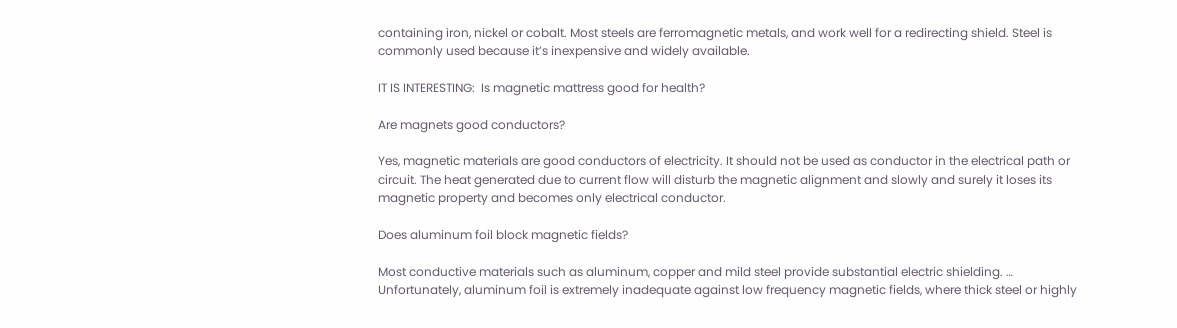containing iron, nickel or cobalt. Most steels are ferromagnetic metals, and work well for a redirecting shield. Steel is commonly used because it’s inexpensive and widely available.

IT IS INTERESTING:  Is magnetic mattress good for health?

Are magnets good conductors?

Yes, magnetic materials are good conductors of electricity. It should not be used as conductor in the electrical path or circuit. The heat generated due to current flow will disturb the magnetic alignment and slowly and surely it loses its magnetic property and becomes only electrical conductor.

Does aluminum foil block magnetic fields?

Most conductive materials such as aluminum, copper and mild steel provide substantial electric shielding. … Unfortunately, aluminum foil is extremely inadequate against low frequency magnetic fields, where thick steel or highly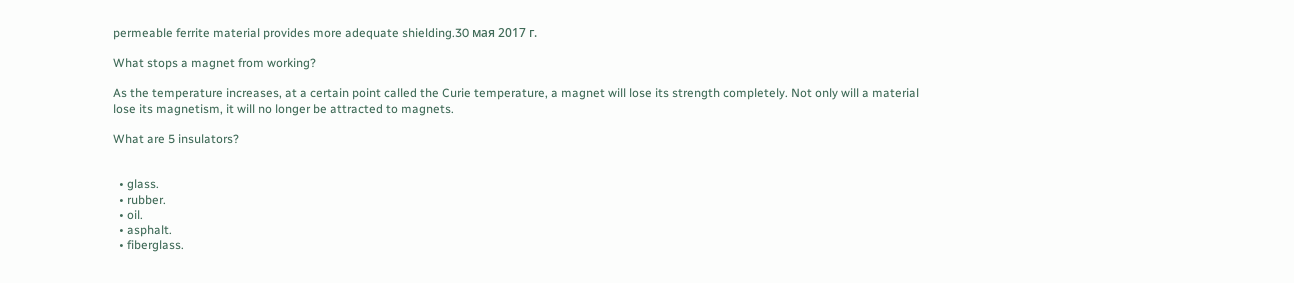permeable ferrite material provides more adequate shielding.30 мая 2017 г.

What stops a magnet from working?

As the temperature increases, at a certain point called the Curie temperature, a magnet will lose its strength completely. Not only will a material lose its magnetism, it will no longer be attracted to magnets.

What are 5 insulators?


  • glass.
  • rubber.
  • oil.
  • asphalt.
  • fiberglass.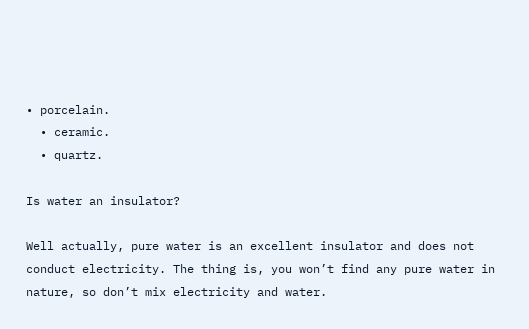• porcelain.
  • ceramic.
  • quartz.

Is water an insulator?

Well actually, pure water is an excellent insulator and does not conduct electricity. The thing is, you won’t find any pure water in nature, so don’t mix electricity and water.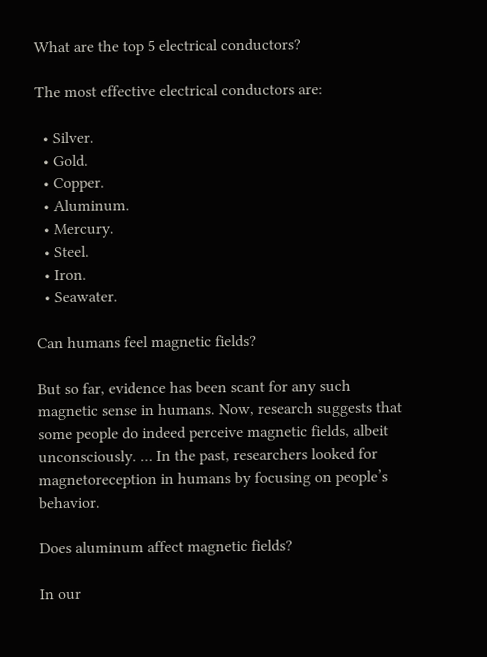What are the top 5 electrical conductors?

The most effective electrical conductors are:

  • Silver.
  • Gold.
  • Copper.
  • Aluminum.
  • Mercury.
  • Steel.
  • Iron.
  • Seawater.

Can humans feel magnetic fields?

But so far, evidence has been scant for any such magnetic sense in humans. Now, research suggests that some people do indeed perceive magnetic fields, albeit unconsciously. … In the past, researchers looked for magnetoreception in humans by focusing on people’s behavior.

Does aluminum affect magnetic fields?

In our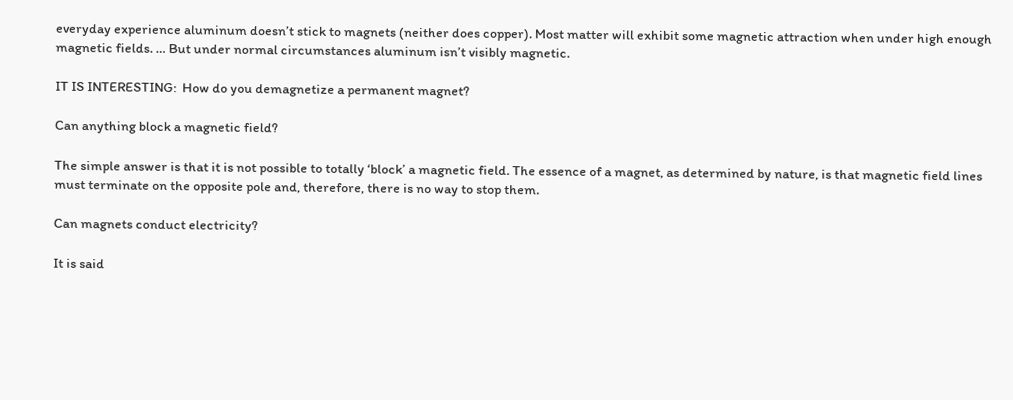everyday experience aluminum doesn’t stick to magnets (neither does copper). Most matter will exhibit some magnetic attraction when under high enough magnetic fields. … But under normal circumstances aluminum isn’t visibly magnetic.

IT IS INTERESTING:  How do you demagnetize a permanent magnet?

Can anything block a magnetic field?

The simple answer is that it is not possible to totally ‘block’ a magnetic field. The essence of a magnet, as determined by nature, is that magnetic field lines must terminate on the opposite pole and, therefore, there is no way to stop them.

Can magnets conduct electricity?

It is said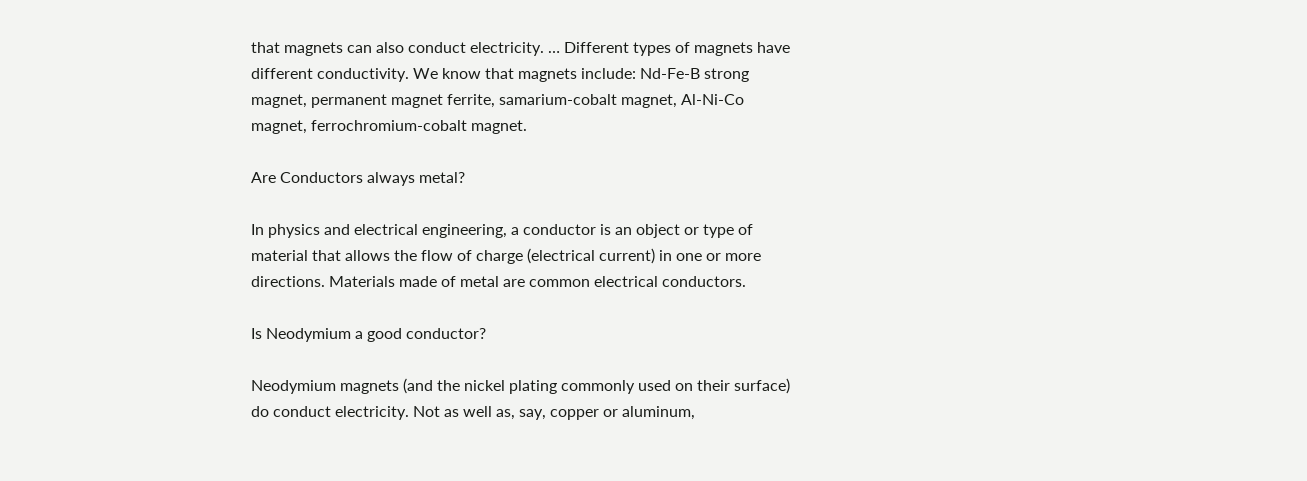that magnets can also conduct electricity. … Different types of magnets have different conductivity. We know that magnets include: Nd-Fe-B strong magnet, permanent magnet ferrite, samarium-cobalt magnet, Al-Ni-Co magnet, ferrochromium-cobalt magnet.

Are Conductors always metal?

In physics and electrical engineering, a conductor is an object or type of material that allows the flow of charge (electrical current) in one or more directions. Materials made of metal are common electrical conductors.

Is Neodymium a good conductor?

Neodymium magnets (and the nickel plating commonly used on their surface) do conduct electricity. Not as well as, say, copper or aluminum,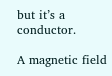but it’s a conductor.

A magnetic field